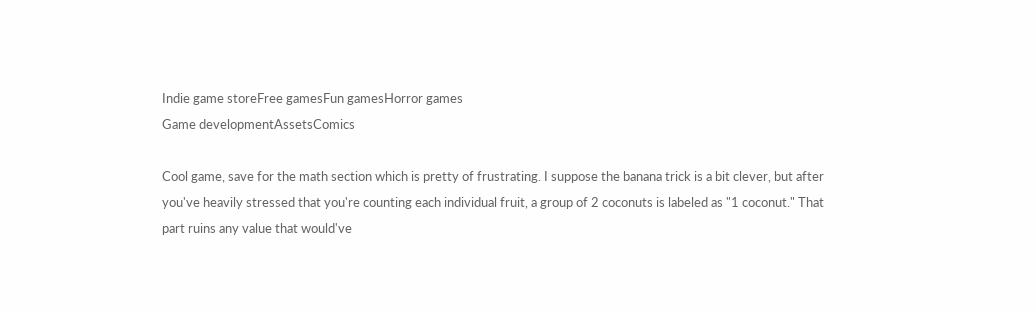Indie game storeFree gamesFun gamesHorror games
Game developmentAssetsComics

Cool game, save for the math section which is pretty of frustrating. I suppose the banana trick is a bit clever, but after you've heavily stressed that you're counting each individual fruit, a group of 2 coconuts is labeled as "1 coconut." That part ruins any value that would've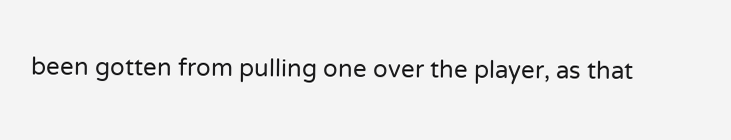been gotten from pulling one over the player, as that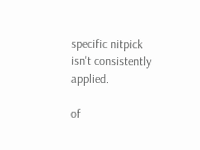specific nitpick isn't consistently applied.

of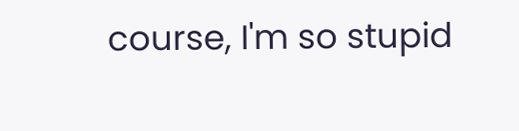course, I'm so stupid